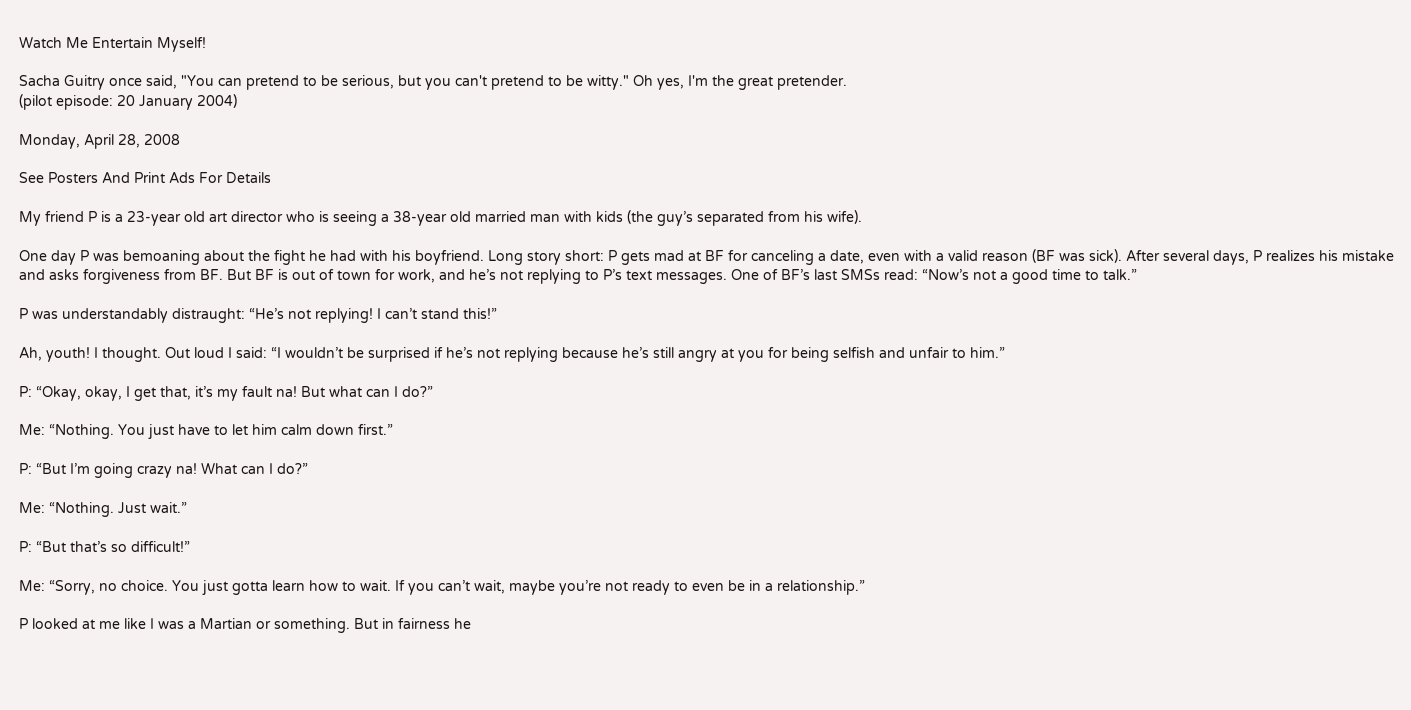Watch Me Entertain Myself!

Sacha Guitry once said, "You can pretend to be serious, but you can't pretend to be witty." Oh yes, I'm the great pretender.
(pilot episode: 20 January 2004)

Monday, April 28, 2008

See Posters And Print Ads For Details

My friend P is a 23-year old art director who is seeing a 38-year old married man with kids (the guy’s separated from his wife).

One day P was bemoaning about the fight he had with his boyfriend. Long story short: P gets mad at BF for canceling a date, even with a valid reason (BF was sick). After several days, P realizes his mistake and asks forgiveness from BF. But BF is out of town for work, and he’s not replying to P’s text messages. One of BF’s last SMSs read: “Now’s not a good time to talk.”

P was understandably distraught: “He’s not replying! I can’t stand this!”

Ah, youth! I thought. Out loud I said: “I wouldn’t be surprised if he’s not replying because he’s still angry at you for being selfish and unfair to him.”

P: “Okay, okay, I get that, it’s my fault na! But what can I do?”

Me: “Nothing. You just have to let him calm down first.”

P: “But I’m going crazy na! What can I do?”

Me: “Nothing. Just wait.”

P: “But that’s so difficult!”

Me: “Sorry, no choice. You just gotta learn how to wait. If you can’t wait, maybe you’re not ready to even be in a relationship.”

P looked at me like I was a Martian or something. But in fairness he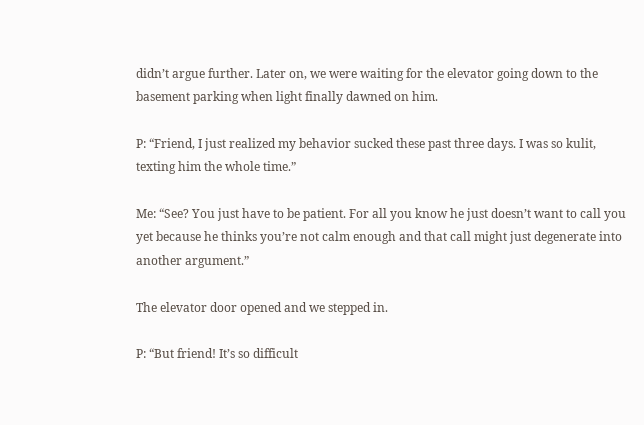didn’t argue further. Later on, we were waiting for the elevator going down to the basement parking when light finally dawned on him.

P: “Friend, I just realized my behavior sucked these past three days. I was so kulit, texting him the whole time.”

Me: “See? You just have to be patient. For all you know he just doesn’t want to call you yet because he thinks you’re not calm enough and that call might just degenerate into another argument.”

The elevator door opened and we stepped in.

P: “But friend! It’s so difficult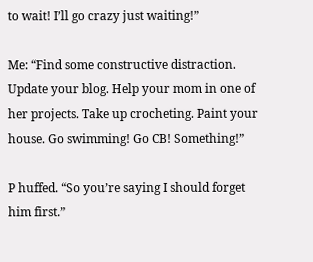to wait! I’ll go crazy just waiting!”

Me: “Find some constructive distraction. Update your blog. Help your mom in one of her projects. Take up crocheting. Paint your house. Go swimming! Go CB! Something!”

P huffed. “So you’re saying I should forget him first.”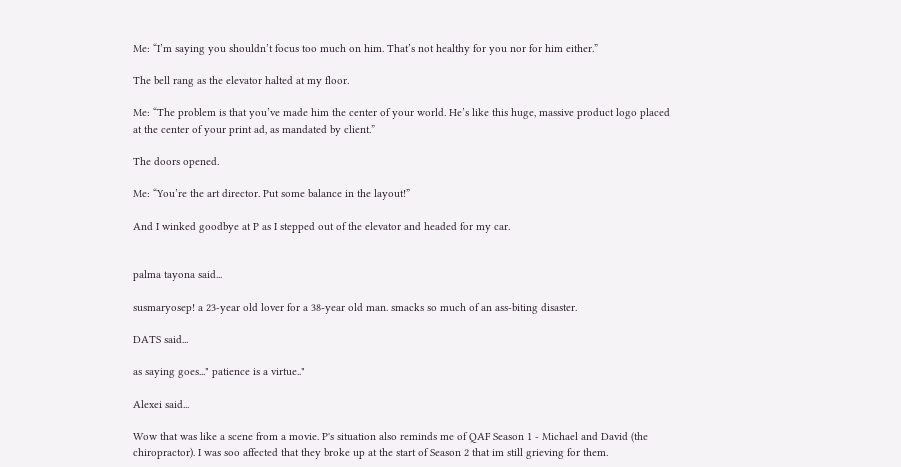Me: “I’m saying you shouldn’t focus too much on him. That’s not healthy for you nor for him either.”

The bell rang as the elevator halted at my floor.

Me: “The problem is that you’ve made him the center of your world. He’s like this huge, massive product logo placed at the center of your print ad, as mandated by client.”

The doors opened.

Me: “You’re the art director. Put some balance in the layout!”

And I winked goodbye at P as I stepped out of the elevator and headed for my car.


palma tayona said...

susmaryosep! a 23-year old lover for a 38-year old man. smacks so much of an ass-biting disaster.

DATS said...

as saying goes..." patience is a virtue.."

Alexei said...

Wow that was like a scene from a movie. P's situation also reminds me of QAF Season 1 - Michael and David (the chiropractor). I was soo affected that they broke up at the start of Season 2 that im still grieving for them.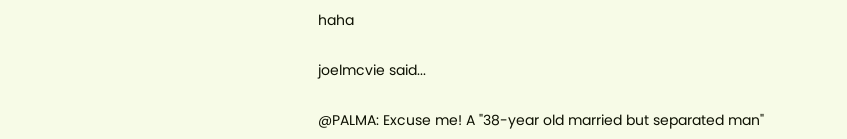haha

joelmcvie said...

@PALMA: Excuse me! A "38-year old married but separated man"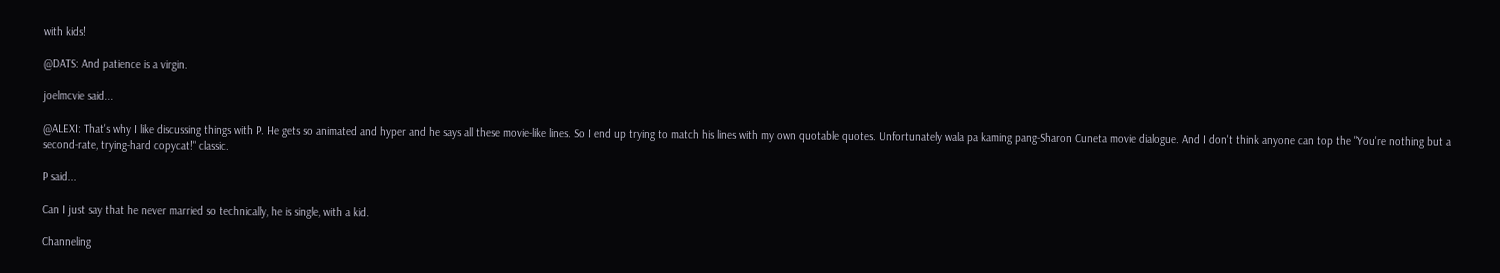with kids!

@DATS: And patience is a virgin.

joelmcvie said...

@ALEXI: That's why I like discussing things with P. He gets so animated and hyper and he says all these movie-like lines. So I end up trying to match his lines with my own quotable quotes. Unfortunately wala pa kaming pang-Sharon Cuneta movie dialogue. And I don't think anyone can top the "You're nothing but a second-rate, trying-hard copycat!" classic.

P said...

Can I just say that he never married so technically, he is single, with a kid.

Channeling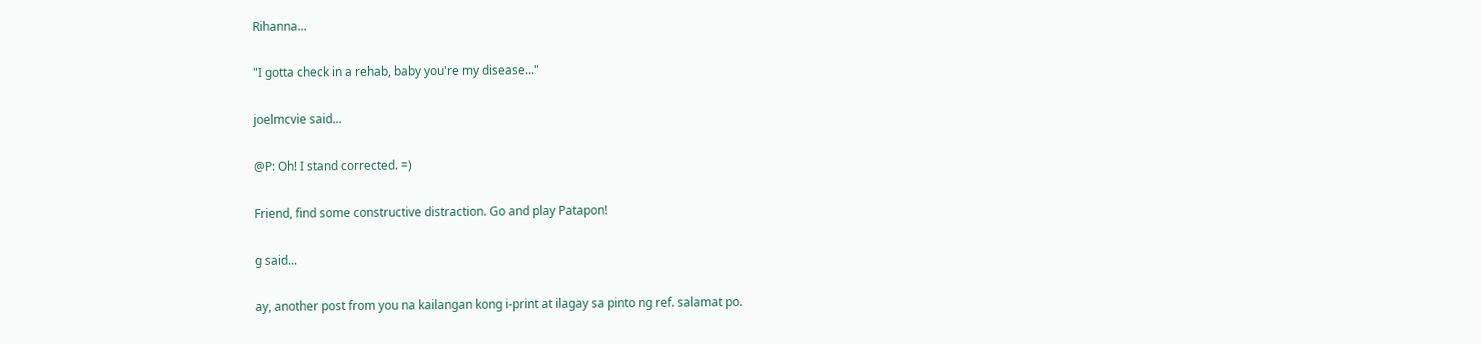Rihanna...

"I gotta check in a rehab, baby you're my disease..."

joelmcvie said...

@P: Oh! I stand corrected. =)

Friend, find some constructive distraction. Go and play Patapon!

g said...

ay, another post from you na kailangan kong i-print at ilagay sa pinto ng ref. salamat po.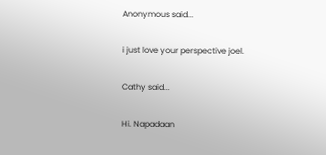Anonymous said...

i just love your perspective joel.

Cathy said...

Hi. Napadaan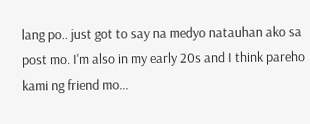lang po.. just got to say na medyo natauhan ako sa post mo. I'm also in my early 20s and I think pareho kami ng friend mo...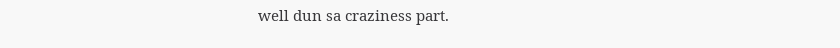well dun sa craziness part.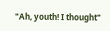"Ah, youth! I thought"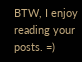BTW, I enjoy reading your posts. =)